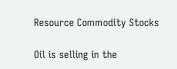Resource Commodity Stocks

Oil is selling in the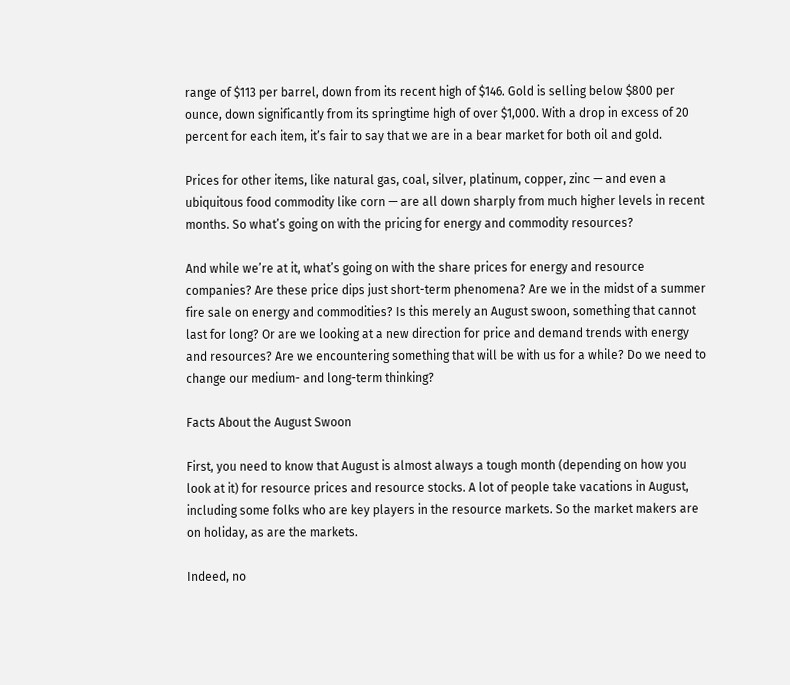range of $113 per barrel, down from its recent high of $146. Gold is selling below $800 per ounce, down significantly from its springtime high of over $1,000. With a drop in excess of 20 percent for each item, it’s fair to say that we are in a bear market for both oil and gold.

Prices for other items, like natural gas, coal, silver, platinum, copper, zinc — and even a ubiquitous food commodity like corn — are all down sharply from much higher levels in recent months. So what’s going on with the pricing for energy and commodity resources?

And while we’re at it, what’s going on with the share prices for energy and resource companies? Are these price dips just short-term phenomena? Are we in the midst of a summer fire sale on energy and commodities? Is this merely an August swoon, something that cannot last for long? Or are we looking at a new direction for price and demand trends with energy and resources? Are we encountering something that will be with us for a while? Do we need to change our medium- and long-term thinking?

Facts About the August Swoon

First, you need to know that August is almost always a tough month (depending on how you look at it) for resource prices and resource stocks. A lot of people take vacations in August, including some folks who are key players in the resource markets. So the market makers are on holiday, as are the markets.

Indeed, no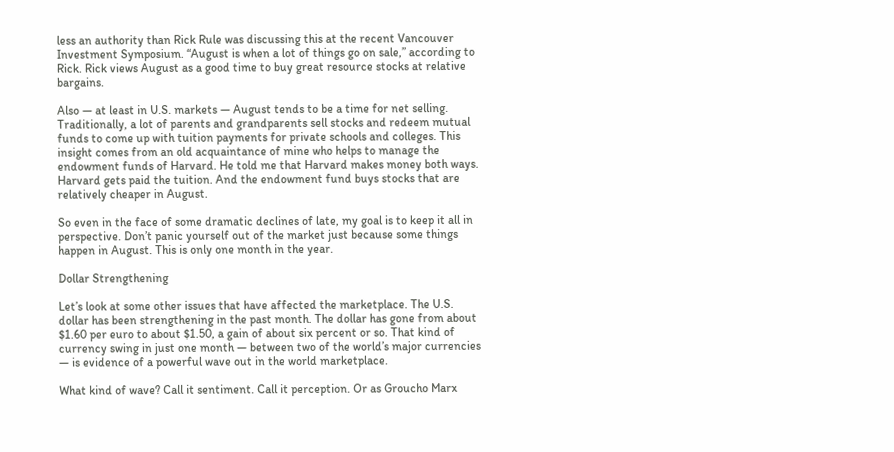less an authority than Rick Rule was discussing this at the recent Vancouver Investment Symposium. “August is when a lot of things go on sale,” according to Rick. Rick views August as a good time to buy great resource stocks at relative bargains.

Also — at least in U.S. markets — August tends to be a time for net selling. Traditionally, a lot of parents and grandparents sell stocks and redeem mutual funds to come up with tuition payments for private schools and colleges. This insight comes from an old acquaintance of mine who helps to manage the endowment funds of Harvard. He told me that Harvard makes money both ways. Harvard gets paid the tuition. And the endowment fund buys stocks that are relatively cheaper in August.

So even in the face of some dramatic declines of late, my goal is to keep it all in perspective. Don’t panic yourself out of the market just because some things happen in August. This is only one month in the year.

Dollar Strengthening

Let’s look at some other issues that have affected the marketplace. The U.S. dollar has been strengthening in the past month. The dollar has gone from about $1.60 per euro to about $1.50, a gain of about six percent or so. That kind of currency swing in just one month — between two of the world’s major currencies — is evidence of a powerful wave out in the world marketplace.

What kind of wave? Call it sentiment. Call it perception. Or as Groucho Marx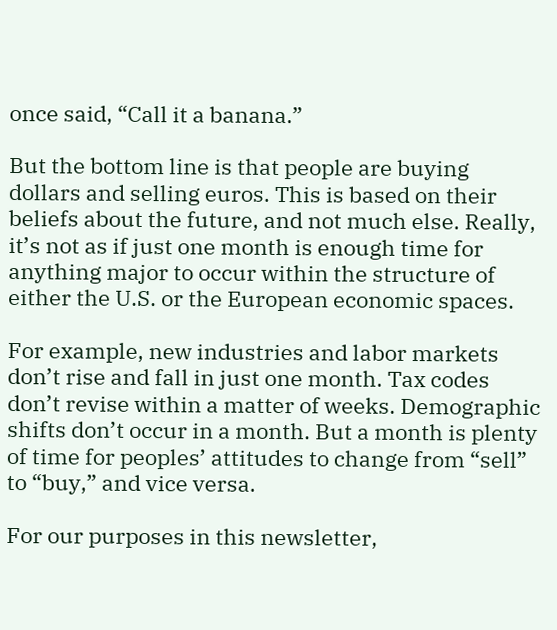once said, “Call it a banana.”

But the bottom line is that people are buying dollars and selling euros. This is based on their beliefs about the future, and not much else. Really, it’s not as if just one month is enough time for anything major to occur within the structure of either the U.S. or the European economic spaces.

For example, new industries and labor markets don’t rise and fall in just one month. Tax codes don’t revise within a matter of weeks. Demographic shifts don’t occur in a month. But a month is plenty of time for peoples’ attitudes to change from “sell” to “buy,” and vice versa.

For our purposes in this newsletter,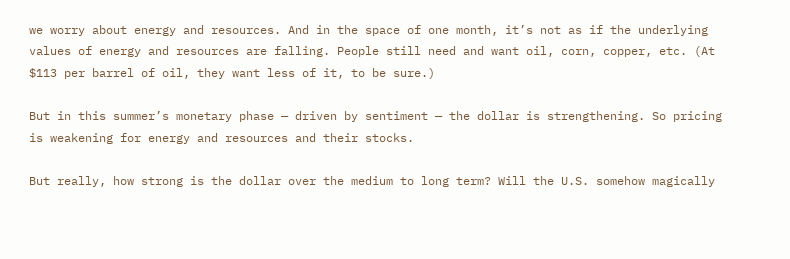we worry about energy and resources. And in the space of one month, it’s not as if the underlying values of energy and resources are falling. People still need and want oil, corn, copper, etc. (At $113 per barrel of oil, they want less of it, to be sure.)

But in this summer’s monetary phase — driven by sentiment — the dollar is strengthening. So pricing is weakening for energy and resources and their stocks.

But really, how strong is the dollar over the medium to long term? Will the U.S. somehow magically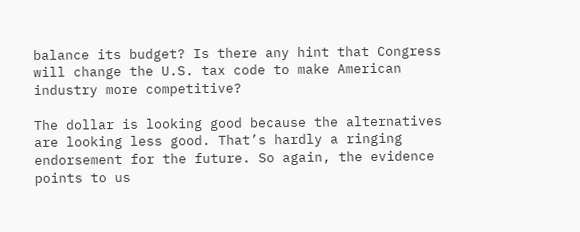balance its budget? Is there any hint that Congress will change the U.S. tax code to make American industry more competitive?

The dollar is looking good because the alternatives are looking less good. That’s hardly a ringing endorsement for the future. So again, the evidence points to us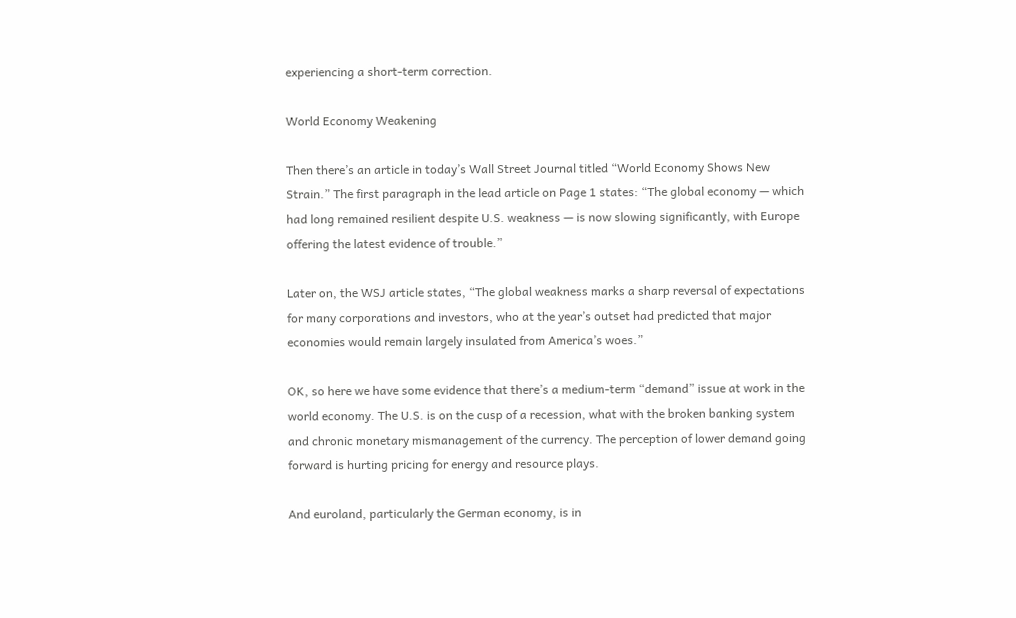experiencing a short-term correction.

World Economy Weakening

Then there’s an article in today’s Wall Street Journal titled “World Economy Shows New Strain.” The first paragraph in the lead article on Page 1 states: “The global economy — which had long remained resilient despite U.S. weakness — is now slowing significantly, with Europe offering the latest evidence of trouble.”

Later on, the WSJ article states, “The global weakness marks a sharp reversal of expectations for many corporations and investors, who at the year’s outset had predicted that major economies would remain largely insulated from America’s woes.”

OK, so here we have some evidence that there’s a medium-term “demand” issue at work in the world economy. The U.S. is on the cusp of a recession, what with the broken banking system and chronic monetary mismanagement of the currency. The perception of lower demand going forward is hurting pricing for energy and resource plays.

And euroland, particularly the German economy, is in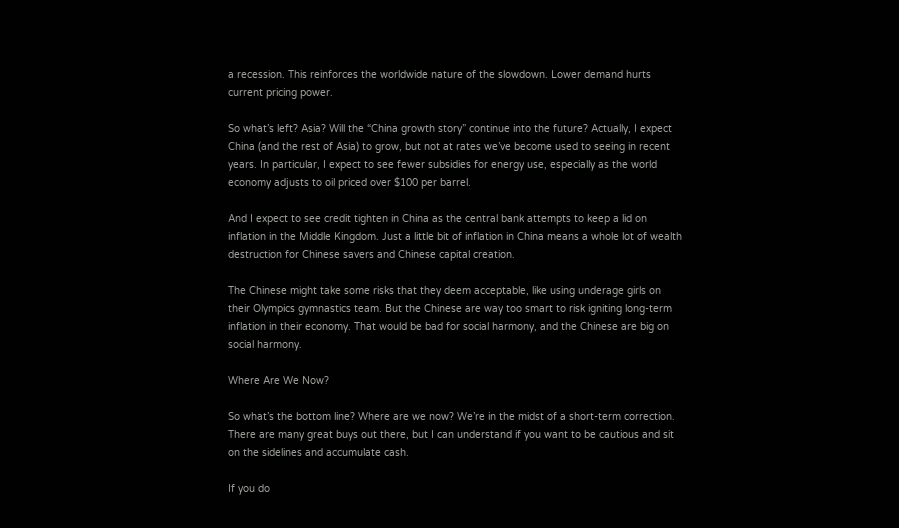a recession. This reinforces the worldwide nature of the slowdown. Lower demand hurts current pricing power.

So what’s left? Asia? Will the “China growth story” continue into the future? Actually, I expect China (and the rest of Asia) to grow, but not at rates we’ve become used to seeing in recent years. In particular, I expect to see fewer subsidies for energy use, especially as the world economy adjusts to oil priced over $100 per barrel.

And I expect to see credit tighten in China as the central bank attempts to keep a lid on inflation in the Middle Kingdom. Just a little bit of inflation in China means a whole lot of wealth destruction for Chinese savers and Chinese capital creation.

The Chinese might take some risks that they deem acceptable, like using underage girls on their Olympics gymnastics team. But the Chinese are way too smart to risk igniting long-term inflation in their economy. That would be bad for social harmony, and the Chinese are big on social harmony.

Where Are We Now?

So what’s the bottom line? Where are we now? We’re in the midst of a short-term correction. There are many great buys out there, but I can understand if you want to be cautious and sit on the sidelines and accumulate cash.

If you do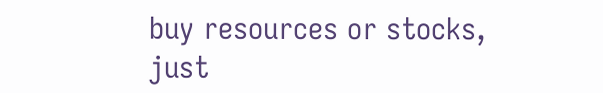buy resources or stocks, just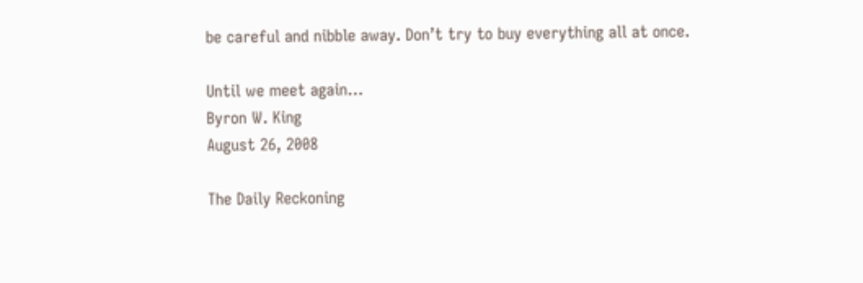be careful and nibble away. Don’t try to buy everything all at once.

Until we meet again…
Byron W. King
August 26, 2008

The Daily Reckoning